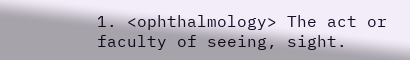1. <ophthalmology> The act or faculty of seeing, sight.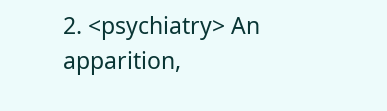2. <psychiatry> An apparition,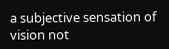a subjective sensation of vision not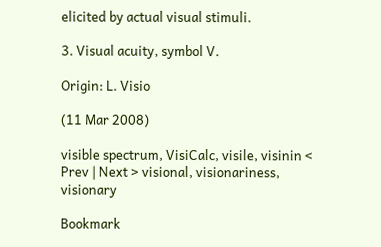elicited by actual visual stimuli.

3. Visual acuity, symbol V.

Origin: L. Visio

(11 Mar 2008)

visible spectrum, VisiCalc, visile, visinin < Prev | Next > visional, visionariness, visionary

Bookmark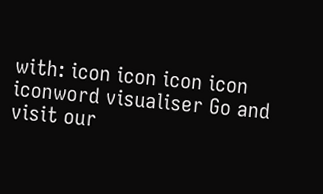with: icon icon icon icon iconword visualiser Go and visit our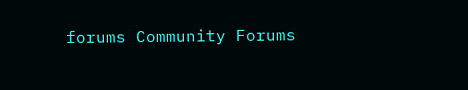forums Community Forums